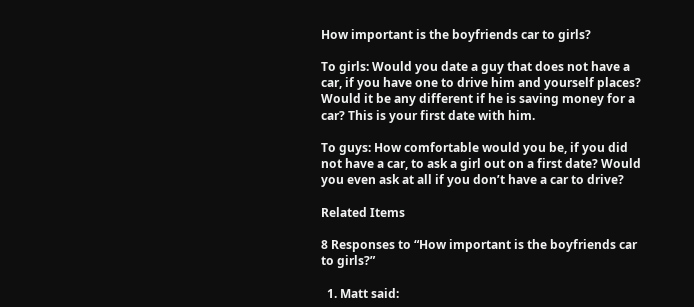How important is the boyfriends car to girls?

To girls: Would you date a guy that does not have a car, if you have one to drive him and yourself places? Would it be any different if he is saving money for a car? This is your first date with him.

To guys: How comfortable would you be, if you did not have a car, to ask a girl out on a first date? Would you even ask at all if you don’t have a car to drive?

Related Items

8 Responses to “How important is the boyfriends car to girls?”

  1. Matt said: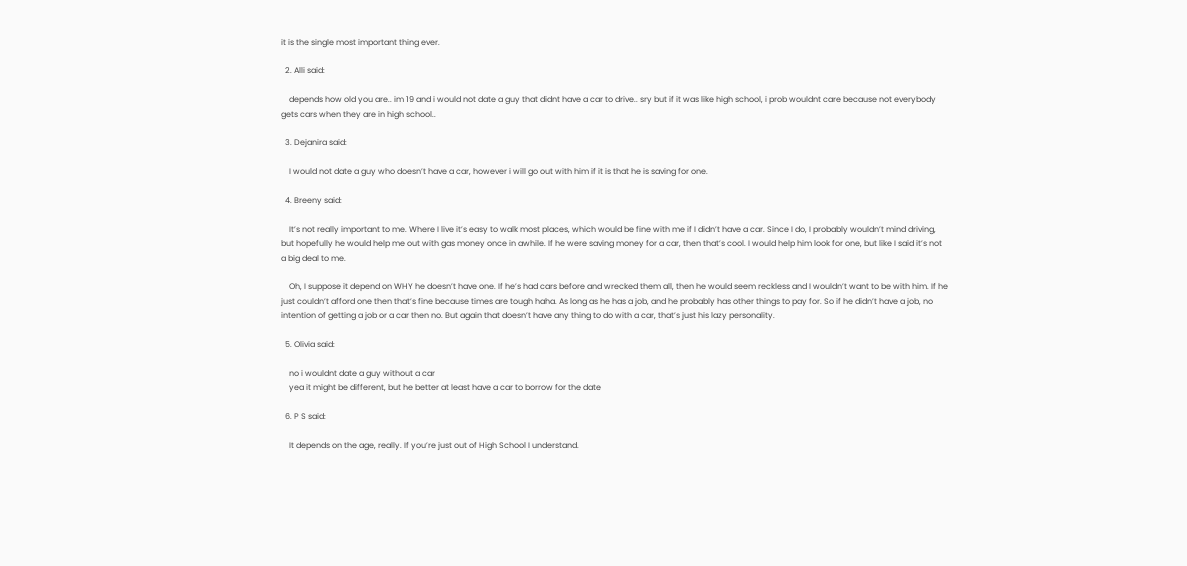it is the single most important thing ever.

  2. Alli said:

    depends how old you are.. im 19 and i would not date a guy that didnt have a car to drive.. sry but if it was like high school, i prob wouldnt care because not everybody gets cars when they are in high school..

  3. Dejanira said:

    I would not date a guy who doesn’t have a car, however i will go out with him if it is that he is saving for one.

  4. Breeny said:

    It’s not really important to me. Where I live it’s easy to walk most places, which would be fine with me if I didn’t have a car. Since I do, I probably wouldn’t mind driving, but hopefully he would help me out with gas money once in awhile. If he were saving money for a car, then that’s cool. I would help him look for one, but like I said it’s not a big deal to me.

    Oh, I suppose it depend on WHY he doesn’t have one. If he’s had cars before and wrecked them all, then he would seem reckless and I wouldn’t want to be with him. If he just couldn’t afford one then that’s fine because times are tough haha. As long as he has a job, and he probably has other things to pay for. So if he didn’t have a job, no intention of getting a job or a car then no. But again that doesn’t have any thing to do with a car, that’s just his lazy personality.

  5. Olivia said:

    no i wouldnt date a guy without a car
    yea it might be different, but he better at least have a car to borrow for the date

  6. P S said:

    It depends on the age, really. If you’re just out of High School I understand.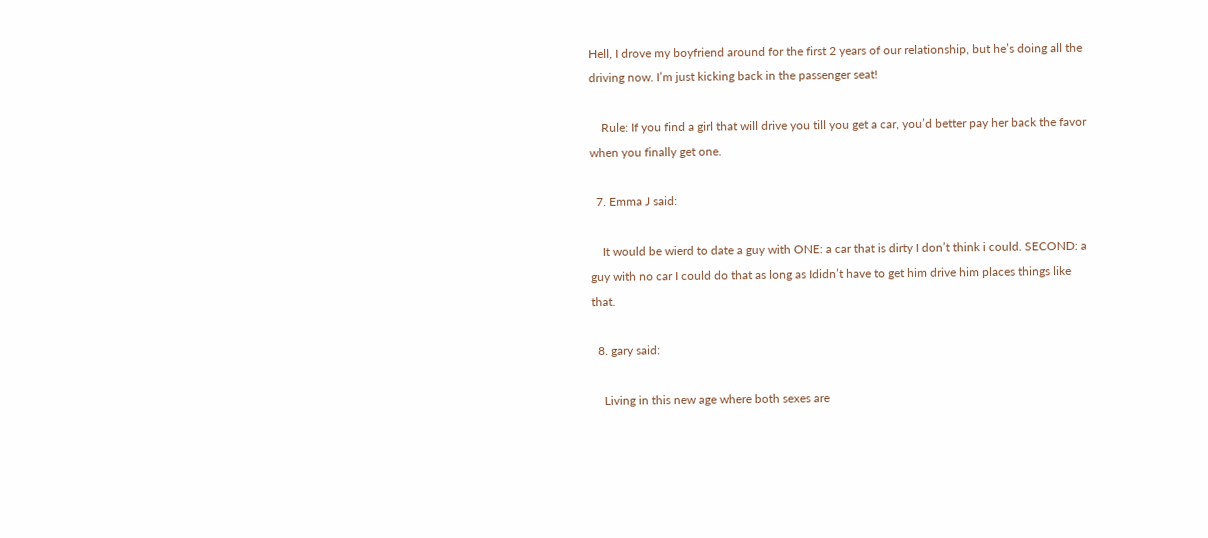Hell, I drove my boyfriend around for the first 2 years of our relationship, but he’s doing all the driving now. I’m just kicking back in the passenger seat!

    Rule: If you find a girl that will drive you till you get a car, you’d better pay her back the favor when you finally get one.

  7. Emma J said:

    It would be wierd to date a guy with ONE: a car that is dirty I don’t think i could. SECOND: a guy with no car I could do that as long as Ididn’t have to get him drive him places things like that.

  8. gary said:

    Living in this new age where both sexes are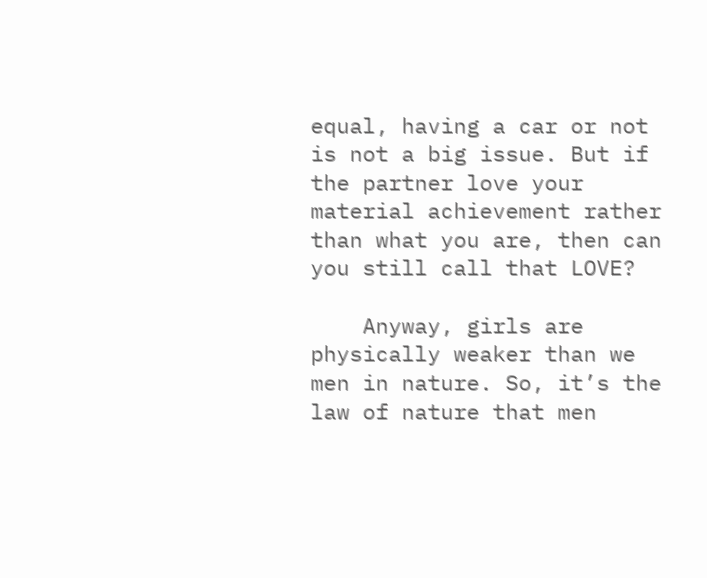equal, having a car or not is not a big issue. But if the partner love your material achievement rather than what you are, then can you still call that LOVE?

    Anyway, girls are physically weaker than we men in nature. So, it’s the law of nature that men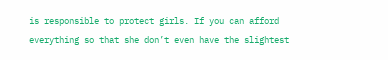is responsible to protect girls. If you can afford everything so that she don’t even have the slightest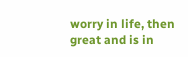worry in life, then great and is in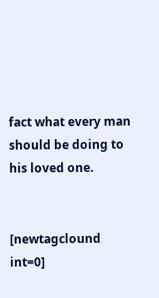fact what every man should be doing to his loved one.


[newtagclound int=0]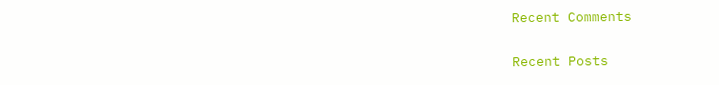Recent Comments

Recent Posts